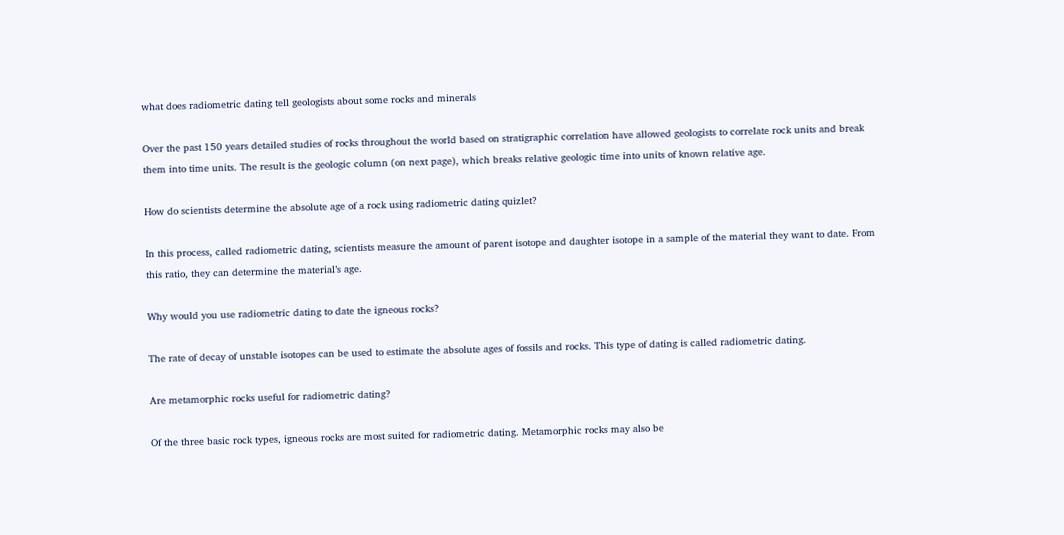what does radiometric dating tell geologists about some rocks and minerals

Over the past 150 years detailed studies of rocks throughout the world based on stratigraphic correlation have allowed geologists to correlate rock units and break them into time units. The result is the geologic column (on next page), which breaks relative geologic time into units of known relative age.

How do scientists determine the absolute age of a rock using radiometric dating quizlet?

In this process, called radiometric dating, scientists measure the amount of parent isotope and daughter isotope in a sample of the material they want to date. From this ratio, they can determine the material’s age.

Why would you use radiometric dating to date the igneous rocks?

The rate of decay of unstable isotopes can be used to estimate the absolute ages of fossils and rocks. This type of dating is called radiometric dating.

Are metamorphic rocks useful for radiometric dating?

Of the three basic rock types, igneous rocks are most suited for radiometric dating. Metamorphic rocks may also be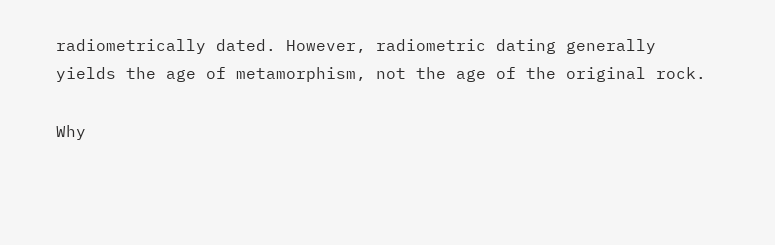radiometrically dated. However, radiometric dating generally yields the age of metamorphism, not the age of the original rock.

Why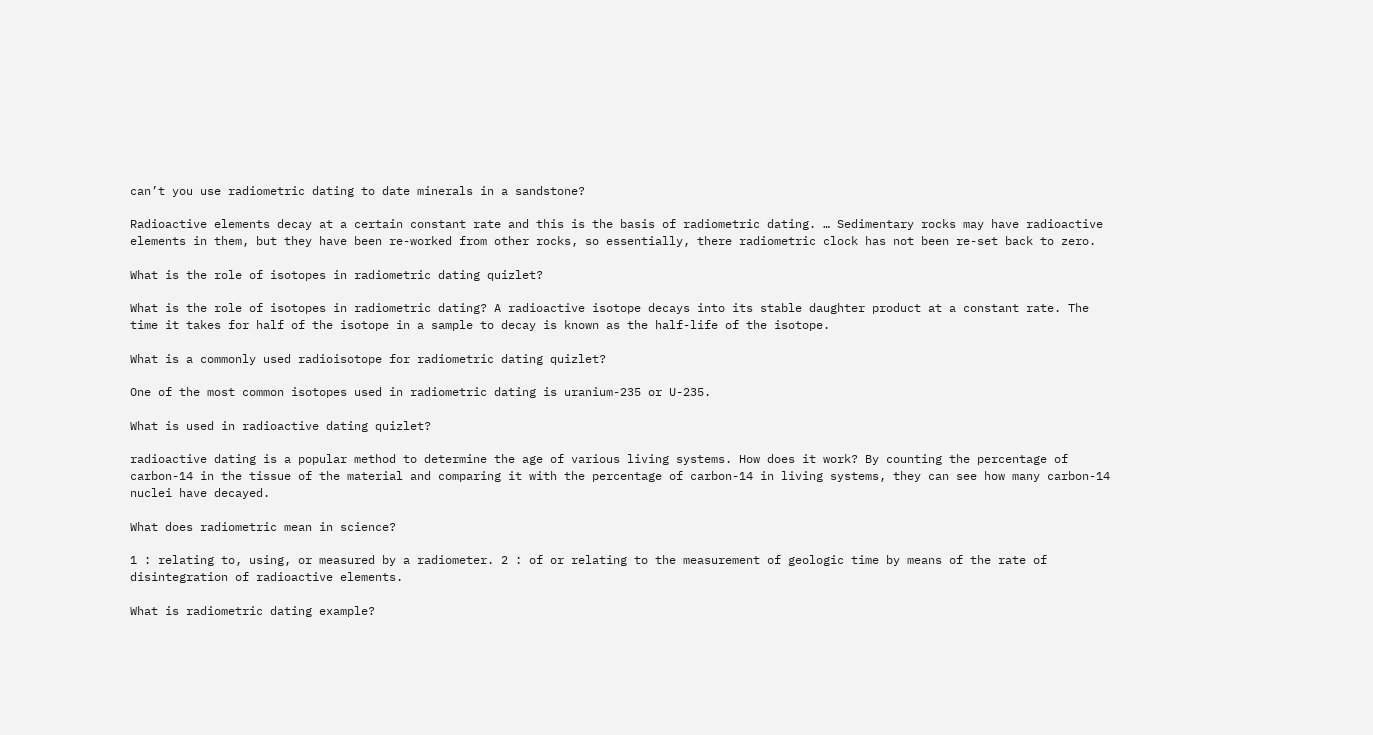can’t you use radiometric dating to date minerals in a sandstone?

Radioactive elements decay at a certain constant rate and this is the basis of radiometric dating. … Sedimentary rocks may have radioactive elements in them, but they have been re-worked from other rocks, so essentially, there radiometric clock has not been re-set back to zero.

What is the role of isotopes in radiometric dating quizlet?

What is the role of isotopes in radiometric dating? A radioactive isotope decays into its stable daughter product at a constant rate. The time it takes for half of the isotope in a sample to decay is known as the half-life of the isotope.

What is a commonly used radioisotope for radiometric dating quizlet?

One of the most common isotopes used in radiometric dating is uranium-235 or U-235.

What is used in radioactive dating quizlet?

radioactive dating is a popular method to determine the age of various living systems. How does it work? By counting the percentage of carbon-14 in the tissue of the material and comparing it with the percentage of carbon-14 in living systems, they can see how many carbon-14 nuclei have decayed.

What does radiometric mean in science?

1 : relating to, using, or measured by a radiometer. 2 : of or relating to the measurement of geologic time by means of the rate of disintegration of radioactive elements.

What is radiometric dating example?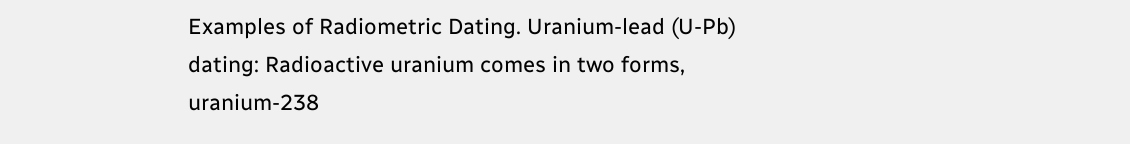Examples of Radiometric Dating. Uranium-lead (U-Pb) dating: Radioactive uranium comes in two forms, uranium-238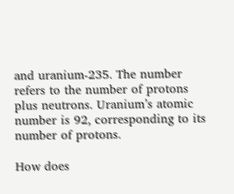and uranium-235. The number refers to the number of protons plus neutrons. Uranium’s atomic number is 92, corresponding to its number of protons.

How does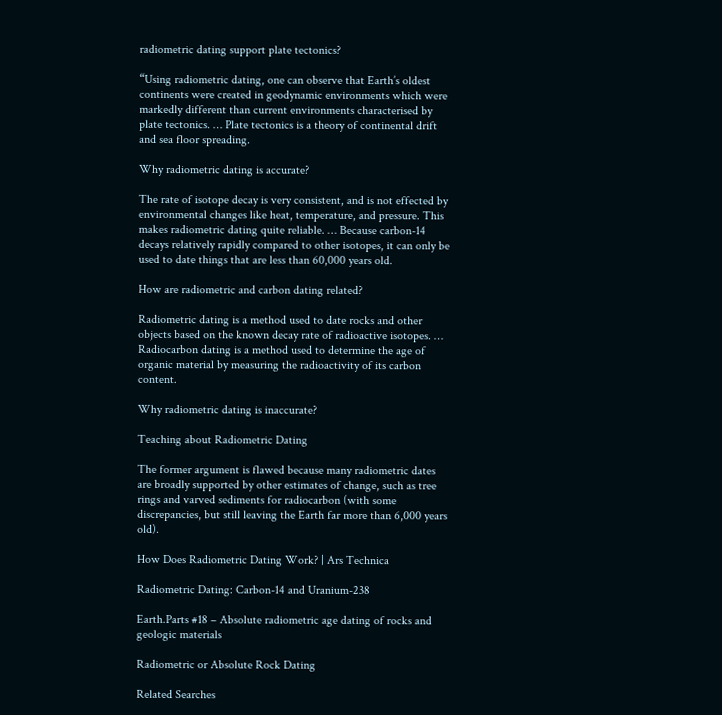radiometric dating support plate tectonics?

“Using radiometric dating, one can observe that Earth’s oldest continents were created in geodynamic environments which were markedly different than current environments characterised by plate tectonics. … Plate tectonics is a theory of continental drift and sea floor spreading.

Why radiometric dating is accurate?

The rate of isotope decay is very consistent, and is not effected by environmental changes like heat, temperature, and pressure. This makes radiometric dating quite reliable. … Because carbon-14 decays relatively rapidly compared to other isotopes, it can only be used to date things that are less than 60,000 years old.

How are radiometric and carbon dating related?

Radiometric dating is a method used to date rocks and other objects based on the known decay rate of radioactive isotopes. … Radiocarbon dating is a method used to determine the age of organic material by measuring the radioactivity of its carbon content.

Why radiometric dating is inaccurate?

Teaching about Radiometric Dating

The former argument is flawed because many radiometric dates are broadly supported by other estimates of change, such as tree rings and varved sediments for radiocarbon (with some discrepancies, but still leaving the Earth far more than 6,000 years old).

How Does Radiometric Dating Work? | Ars Technica

Radiometric Dating: Carbon-14 and Uranium-238

Earth.Parts #18 – Absolute radiometric age dating of rocks and geologic materials

Radiometric or Absolute Rock Dating

Related Searches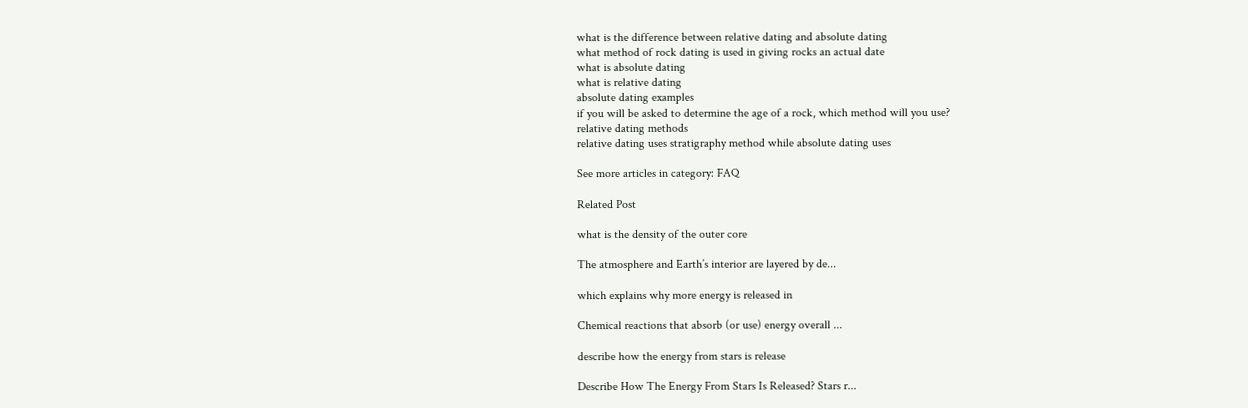what is the difference between relative dating and absolute dating
what method of rock dating is used in giving rocks an actual date
what is absolute dating
what is relative dating
absolute dating examples
if you will be asked to determine the age of a rock, which method will you use?
relative dating methods
relative dating uses stratigraphy method while absolute dating uses

See more articles in category: FAQ

Related Post

what is the density of the outer core

The atmosphere and Earth’s interior are layered by de...

which explains why more energy is released in

Chemical reactions that absorb (or use) energy overall ...

describe how the energy from stars is release

Describe How The Energy From Stars Is Released? Stars r...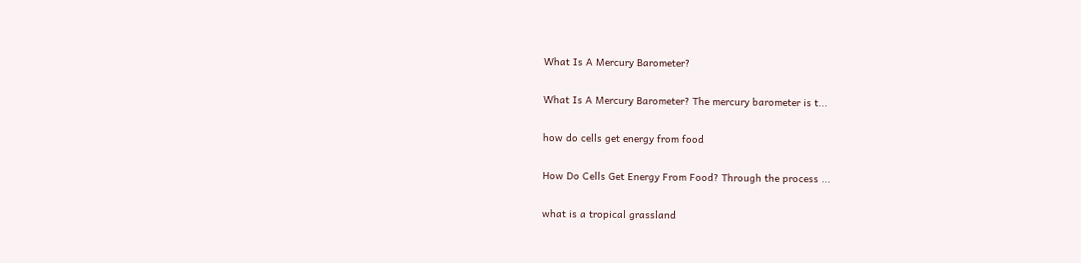What Is A Mercury Barometer?

What Is A Mercury Barometer? The mercury barometer is t...

how do cells get energy from food

How Do Cells Get Energy From Food? Through the process ...

what is a tropical grassland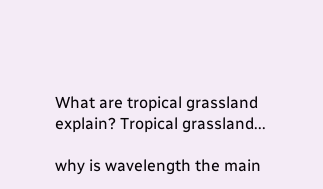What are tropical grassland explain? Tropical grassland...

why is wavelength the main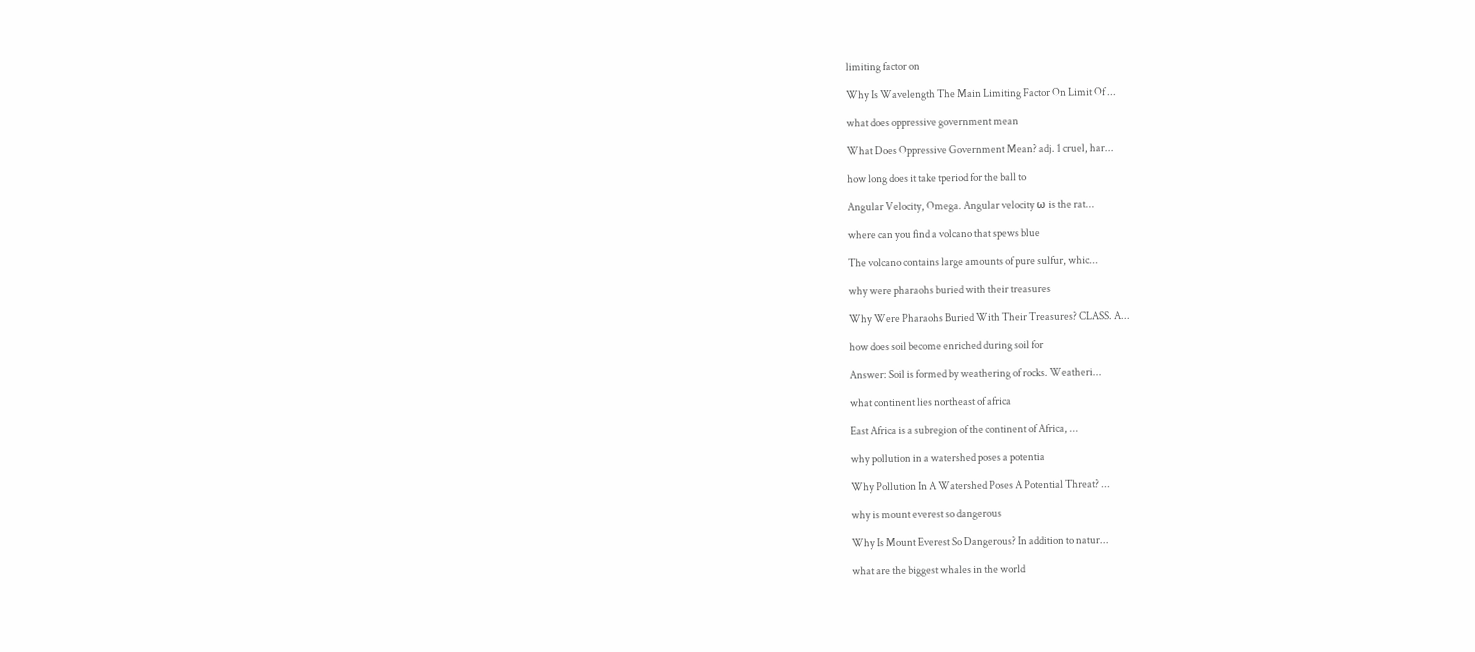limiting factor on

Why Is Wavelength The Main Limiting Factor On Limit Of ...

what does oppressive government mean

What Does Oppressive Government Mean? adj. 1 cruel, har...

how long does it take tperiod for the ball to

Angular Velocity, Omega. Angular velocity ω is the rat...

where can you find a volcano that spews blue

The volcano contains large amounts of pure sulfur, whic...

why were pharaohs buried with their treasures

Why Were Pharaohs Buried With Their Treasures? CLASS. A...

how does soil become enriched during soil for

Answer: Soil is formed by weathering of rocks. Weatheri...

what continent lies northeast of africa

East Africa is a subregion of the continent of Africa, ...

why pollution in a watershed poses a potentia

Why Pollution In A Watershed Poses A Potential Threat? ...

why is mount everest so dangerous

Why Is Mount Everest So Dangerous? In addition to natur...

what are the biggest whales in the world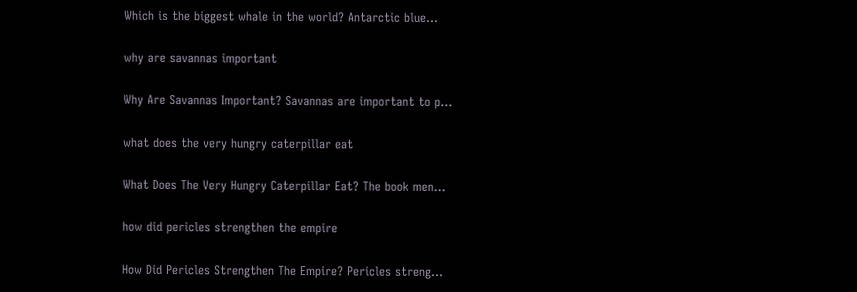Which is the biggest whale in the world? Antarctic blue...

why are savannas important

Why Are Savannas Important? Savannas are important to p...

what does the very hungry caterpillar eat

What Does The Very Hungry Caterpillar Eat? The book men...

how did pericles strengthen the empire

How Did Pericles Strengthen The Empire? Pericles streng...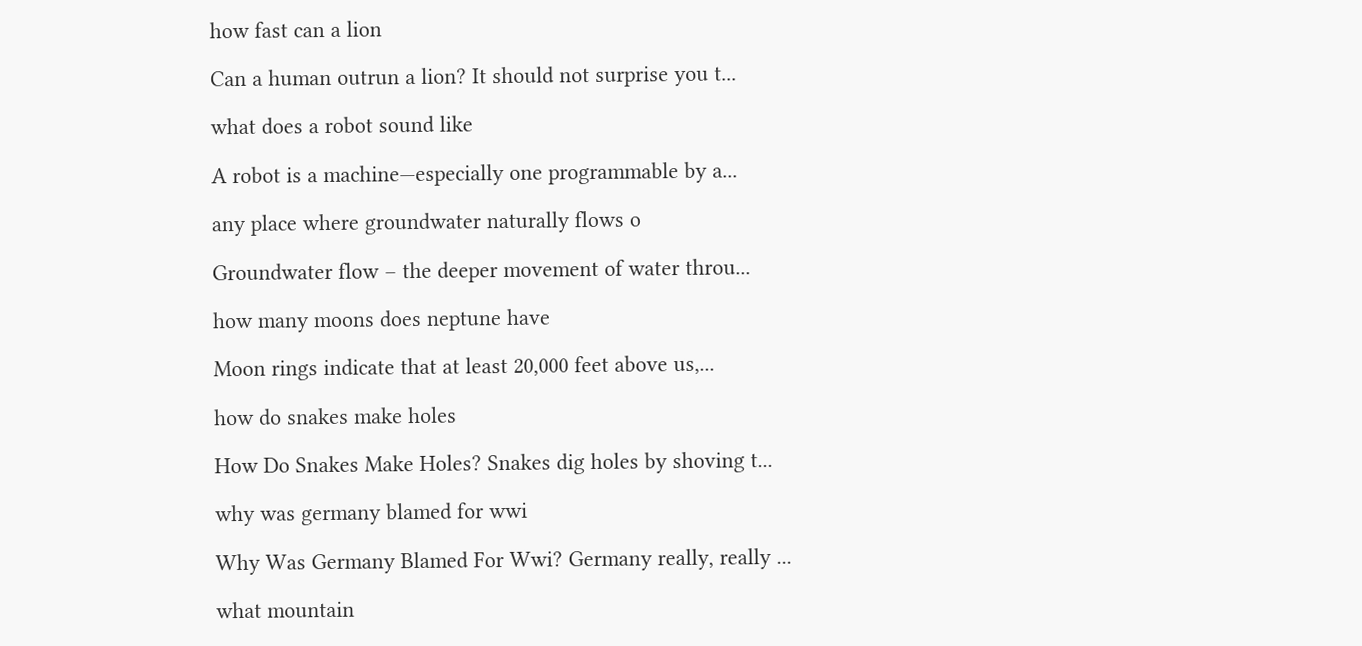how fast can a lion

Can a human outrun a lion? It should not surprise you t...

what does a robot sound like

A robot is a machine—especially one programmable by a...

any place where groundwater naturally flows o

Groundwater flow – the deeper movement of water throu...

how many moons does neptune have

Moon rings indicate that at least 20,000 feet above us,...

how do snakes make holes

How Do Snakes Make Holes? Snakes dig holes by shoving t...

why was germany blamed for wwi

Why Was Germany Blamed For Wwi? Germany really, really ...

what mountain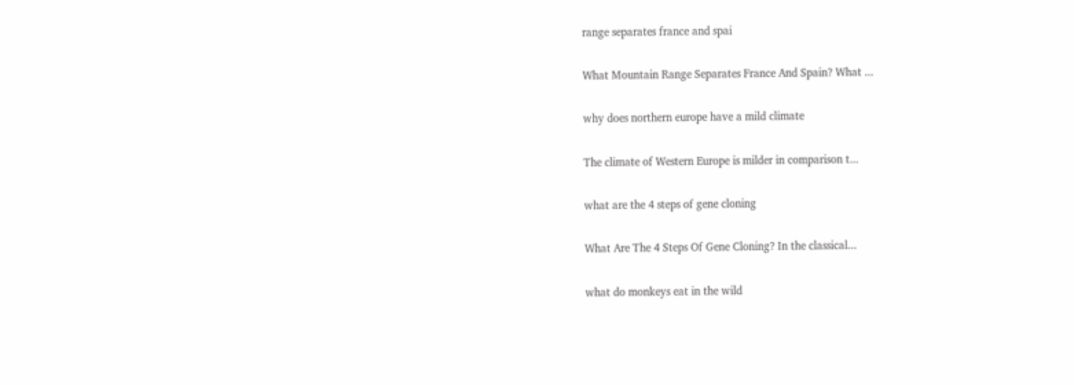range separates france and spai

What Mountain Range Separates France And Spain? What ...

why does northern europe have a mild climate

The climate of Western Europe is milder in comparison t...

what are the 4 steps of gene cloning

What Are The 4 Steps Of Gene Cloning? In the classical...

what do monkeys eat in the wild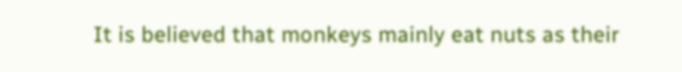It is believed that monkeys mainly eat nuts as their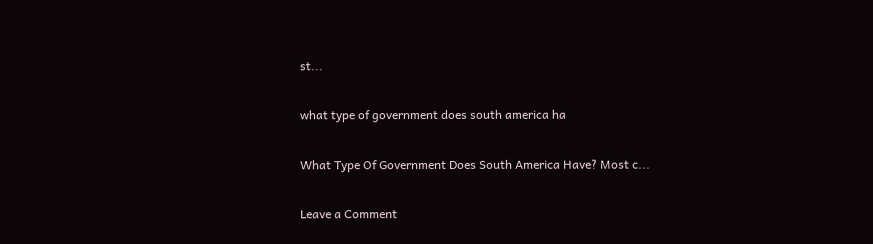st...

what type of government does south america ha

What Type Of Government Does South America Have? Most c...

Leave a Comment